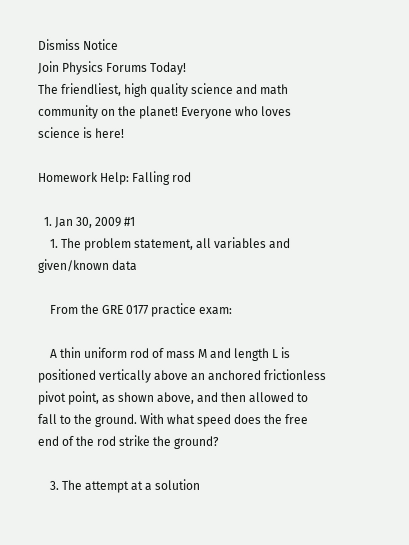Dismiss Notice
Join Physics Forums Today!
The friendliest, high quality science and math community on the planet! Everyone who loves science is here!

Homework Help: Falling rod

  1. Jan 30, 2009 #1
    1. The problem statement, all variables and given/known data

    From the GRE 0177 practice exam:

    A thin uniform rod of mass M and length L is positioned vertically above an anchored frictionless pivot point, as shown above, and then allowed to fall to the ground. With what speed does the free end of the rod strike the ground?

    3. The attempt at a solution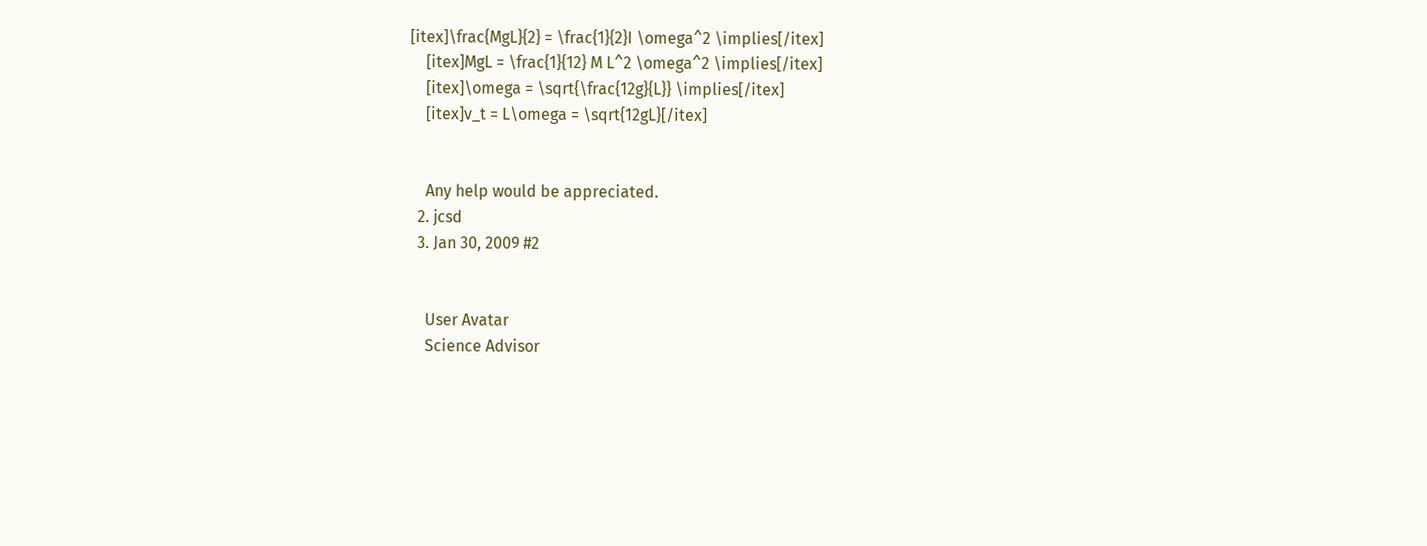[itex]\frac{MgL}{2} = \frac{1}{2}I \omega^2 \implies[/itex]
    [itex]MgL = \frac{1}{12} M L^2 \omega^2 \implies[/itex]
    [itex]\omega = \sqrt{\frac{12g}{L}} \implies[/itex]
    [itex]v_t = L\omega = \sqrt{12gL}[/itex]


    Any help would be appreciated.
  2. jcsd
  3. Jan 30, 2009 #2


    User Avatar
    Science Advisor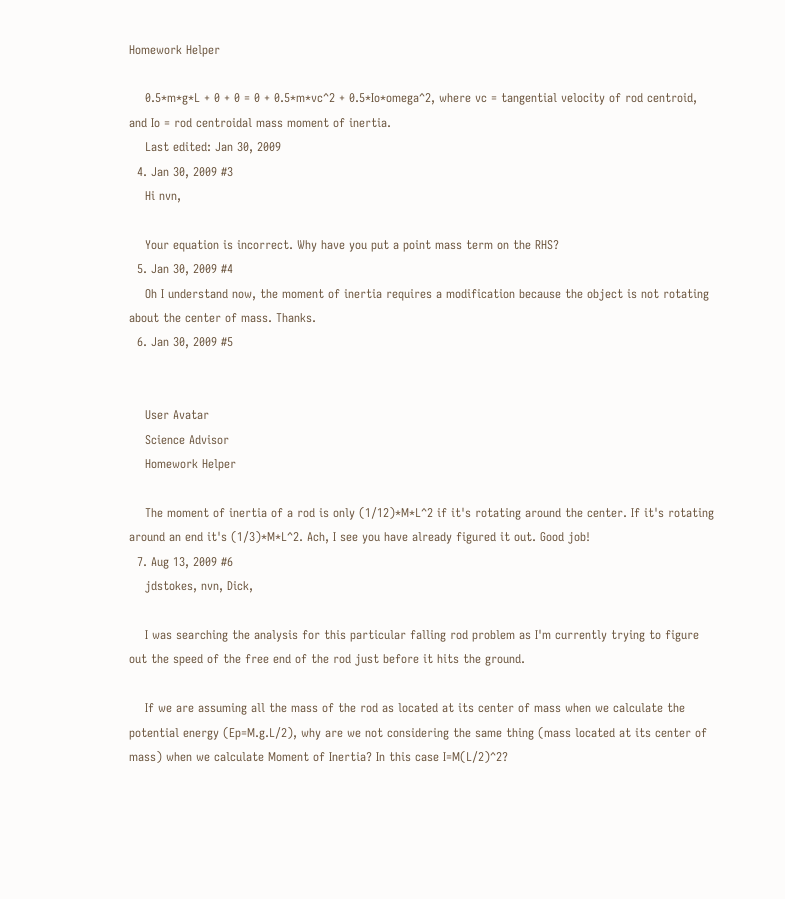Homework Helper

    0.5*m*g*L + 0 + 0 = 0 + 0.5*m*vc^2 + 0.5*Io*omega^2, where vc = tangential velocity of rod centroid, and Io = rod centroidal mass moment of inertia.
    Last edited: Jan 30, 2009
  4. Jan 30, 2009 #3
    Hi nvn,

    Your equation is incorrect. Why have you put a point mass term on the RHS?
  5. Jan 30, 2009 #4
    Oh I understand now, the moment of inertia requires a modification because the object is not rotating about the center of mass. Thanks.
  6. Jan 30, 2009 #5


    User Avatar
    Science Advisor
    Homework Helper

    The moment of inertia of a rod is only (1/12)*M*L^2 if it's rotating around the center. If it's rotating around an end it's (1/3)*M*L^2. Ach, I see you have already figured it out. Good job!
  7. Aug 13, 2009 #6
    jdstokes, nvn, Dick,

    I was searching the analysis for this particular falling rod problem as I'm currently trying to figure out the speed of the free end of the rod just before it hits the ground.

    If we are assuming all the mass of the rod as located at its center of mass when we calculate the potential energy (Ep=M.g.L/2), why are we not considering the same thing (mass located at its center of mass) when we calculate Moment of Inertia? In this case I=M(L/2)^2?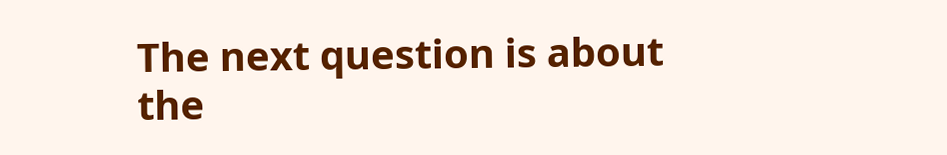The next question is about the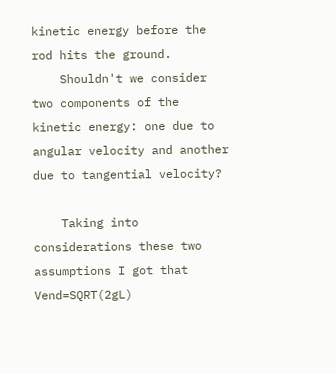kinetic energy before the rod hits the ground.
    Shouldn't we consider two components of the kinetic energy: one due to angular velocity and another due to tangential velocity?

    Taking into considerations these two assumptions I got that Vend=SQRT(2gL)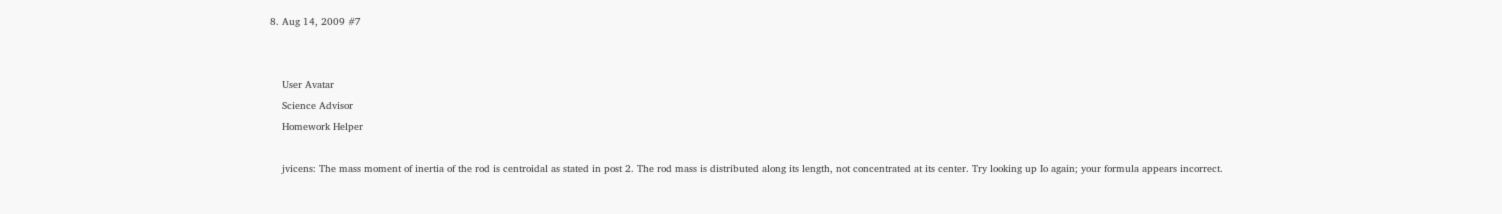8. Aug 14, 2009 #7


    User Avatar
    Science Advisor
    Homework Helper

    jvicens: The mass moment of inertia of the rod is centroidal as stated in post 2. The rod mass is distributed along its length, not concentrated at its center. Try looking up Io again; your formula appears incorrect.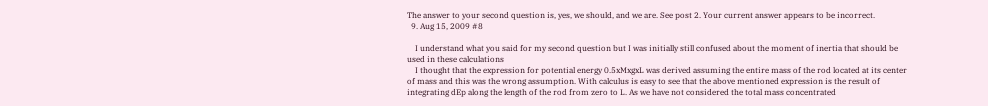The answer to your second question is, yes, we should, and we are. See post 2. Your current answer appears to be incorrect.
  9. Aug 15, 2009 #8

    I understand what you said for my second question but I was initially still confused about the moment of inertia that should be used in these calculations
    I thought that the expression for potential energy 0.5xMxgxL was derived assuming the entire mass of the rod located at its center of mass and this was the wrong assumption. With calculus is easy to see that the above mentioned expression is the result of integrating dEp along the length of the rod from zero to L. As we have not considered the total mass concentrated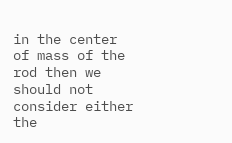in the center of mass of the rod then we should not consider either the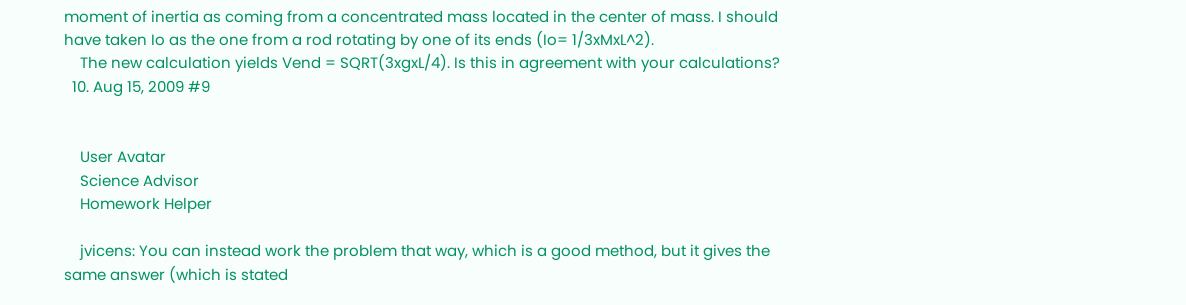moment of inertia as coming from a concentrated mass located in the center of mass. I should have taken Io as the one from a rod rotating by one of its ends (Io= 1/3xMxL^2).
    The new calculation yields Vend = SQRT(3xgxL/4). Is this in agreement with your calculations?
  10. Aug 15, 2009 #9


    User Avatar
    Science Advisor
    Homework Helper

    jvicens: You can instead work the problem that way, which is a good method, but it gives the same answer (which is stated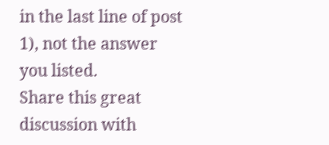in the last line of post 1), not the answer you listed.
Share this great discussion with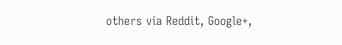others via Reddit, Google+,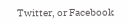Twitter, or Facebook